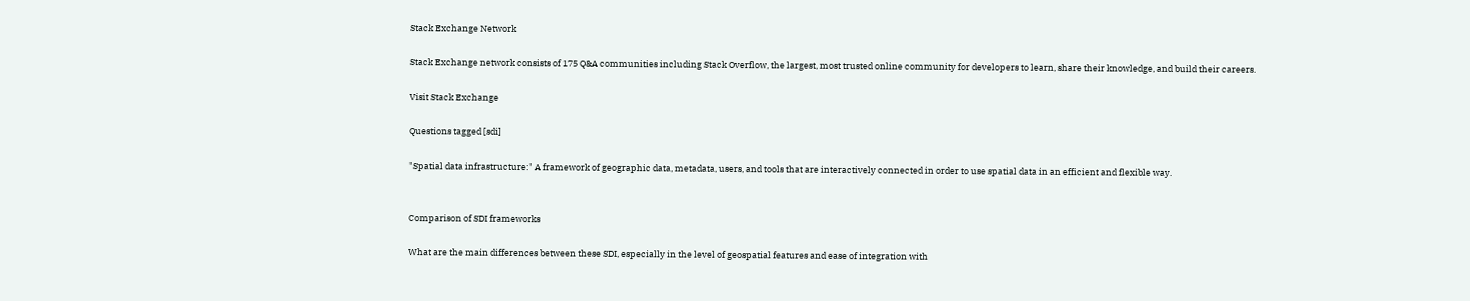Stack Exchange Network

Stack Exchange network consists of 175 Q&A communities including Stack Overflow, the largest, most trusted online community for developers to learn, share their knowledge, and build their careers.

Visit Stack Exchange

Questions tagged [sdi]

"Spatial data infrastructure:" A framework of geographic data, metadata, users, and tools that are interactively connected in order to use spatial data in an efficient and flexible way.


Comparison of SDI frameworks

What are the main differences between these SDI, especially in the level of geospatial features and ease of integration with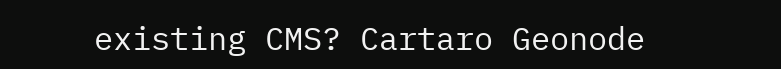existing CMS? Cartaro Geonode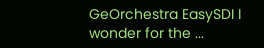GeOrchestra EasySDI I wonder for the ...